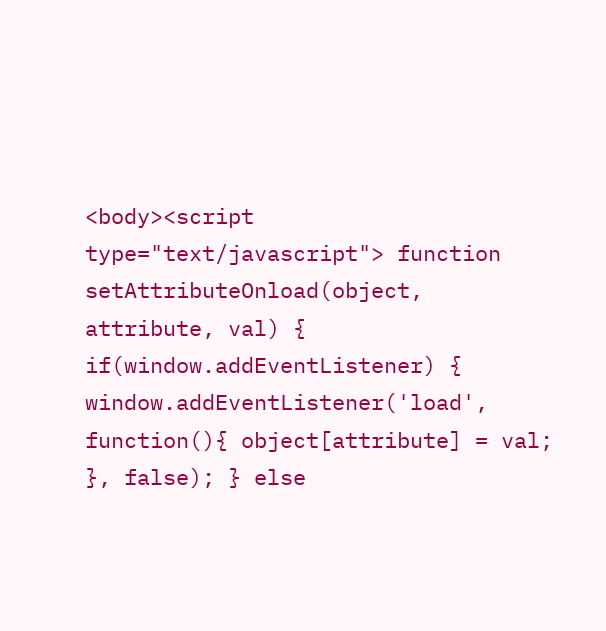<body><script type="text/javascript"> function setAttributeOnload(object, attribute, val) { if(window.addEventListener) { window.addEventListener('load', function(){ object[attribute] = val; }, false); } else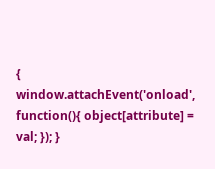{ window.attachEvent('onload', function(){ object[attribute] = val; }); }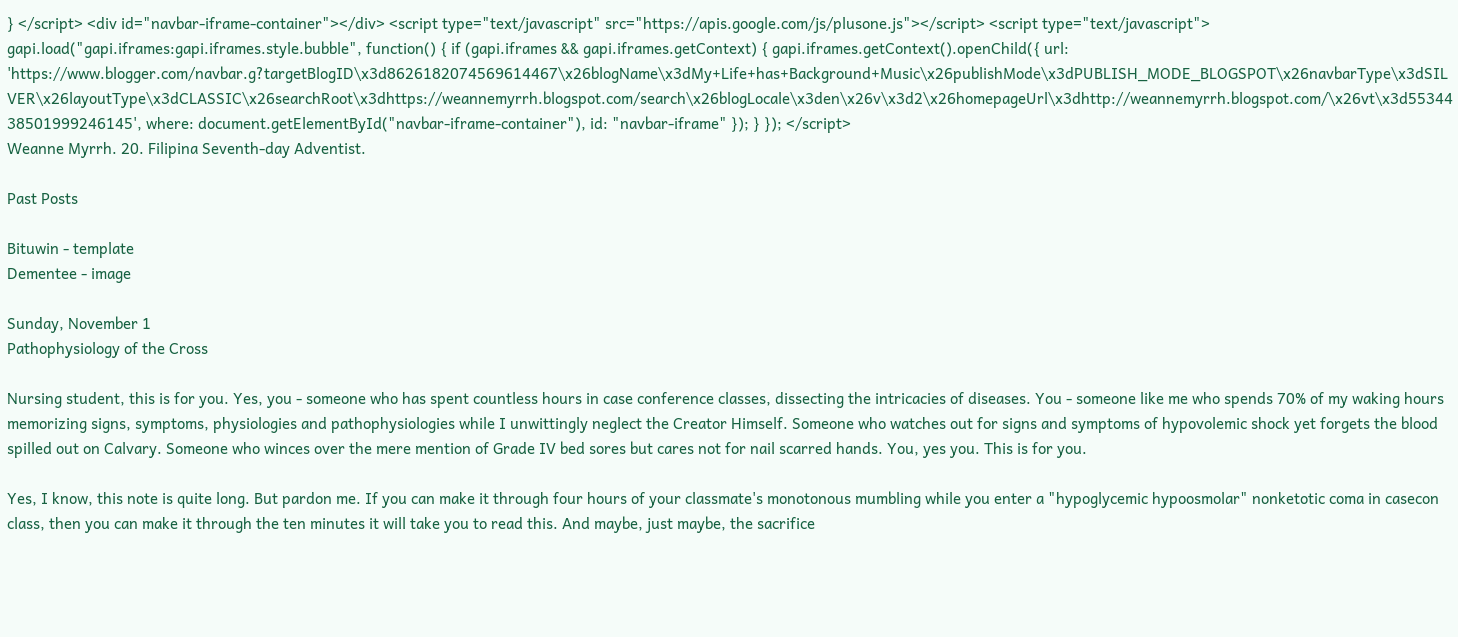} </script> <div id="navbar-iframe-container"></div> <script type="text/javascript" src="https://apis.google.com/js/plusone.js"></script> <script type="text/javascript"> gapi.load("gapi.iframes:gapi.iframes.style.bubble", function() { if (gapi.iframes && gapi.iframes.getContext) { gapi.iframes.getContext().openChild({ url: 'https://www.blogger.com/navbar.g?targetBlogID\x3d8626182074569614467\x26blogName\x3dMy+Life+has+Background+Music\x26publishMode\x3dPUBLISH_MODE_BLOGSPOT\x26navbarType\x3dSILVER\x26layoutType\x3dCLASSIC\x26searchRoot\x3dhttps://weannemyrrh.blogspot.com/search\x26blogLocale\x3den\x26v\x3d2\x26homepageUrl\x3dhttp://weannemyrrh.blogspot.com/\x26vt\x3d5534438501999246145', where: document.getElementById("navbar-iframe-container"), id: "navbar-iframe" }); } }); </script>
Weanne Myrrh. 20. Filipina Seventh-day Adventist.

Past Posts

Bituwin - template
Dementee - image

Sunday, November 1
Pathophysiology of the Cross

Nursing student, this is for you. Yes, you - someone who has spent countless hours in case conference classes, dissecting the intricacies of diseases. You - someone like me who spends 70% of my waking hours memorizing signs, symptoms, physiologies and pathophysiologies while I unwittingly neglect the Creator Himself. Someone who watches out for signs and symptoms of hypovolemic shock yet forgets the blood spilled out on Calvary. Someone who winces over the mere mention of Grade IV bed sores but cares not for nail scarred hands. You, yes you. This is for you.

Yes, I know, this note is quite long. But pardon me. If you can make it through four hours of your classmate's monotonous mumbling while you enter a "hypoglycemic hypoosmolar" nonketotic coma in casecon class, then you can make it through the ten minutes it will take you to read this. And maybe, just maybe, the sacrifice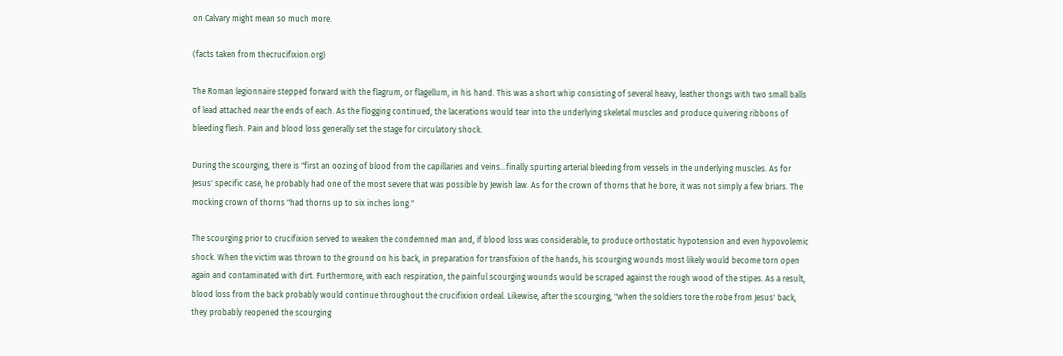on Calvary might mean so much more.

(facts taken from thecrucifixion.org)

The Roman legionnaire stepped forward with the flagrum, or flagellum, in his hand. This was a short whip consisting of several heavy, leather thongs with two small balls of lead attached near the ends of each. As the flogging continued, the lacerations would tear into the underlying skeletal muscles and produce quivering ribbons of bleeding flesh. Pain and blood loss generally set the stage for circulatory shock.

During the scourging, there is "first an oozing of blood from the capillaries and veins...finally spurting arterial bleeding from vessels in the underlying muscles. As for Jesus' specific case, he probably had one of the most severe that was possible by Jewish law. As for the crown of thorns that he bore, it was not simply a few briars. The mocking crown of thorns "had thorns up to six inches long."

The scourging prior to crucifixion served to weaken the condemned man and, if blood loss was considerable, to produce orthostatic hypotension and even hypovolemic shock. When the victim was thrown to the ground on his back, in preparation for transfixion of the hands, his scourging wounds most likely would become torn open again and contaminated with dirt. Furthermore, with each respiration, the painful scourging wounds would be scraped against the rough wood of the stipes. As a result, blood loss from the back probably would continue throughout the crucifixion ordeal. Likewise, after the scourging, "when the soldiers tore the robe from Jesus' back, they probably reopened the scourging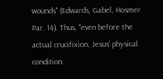wounds" (Edwards, Gabel, Hosmer Par. 14). Thus, "even before the actual crucifixion, Jesus' physical condition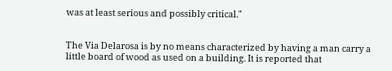was at least serious and possibly critical."


The Via Delarosa is by no means characterized by having a man carry a little board of wood as used on a building. It is reported that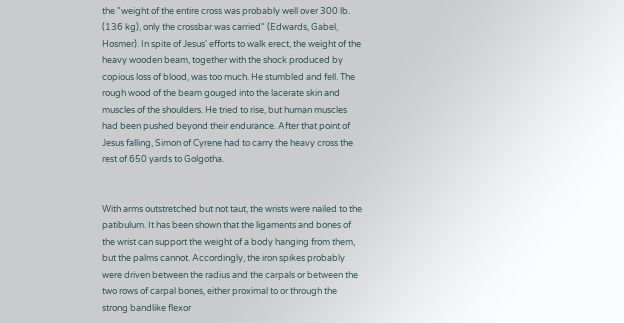the "weight of the entire cross was probably well over 300 lb. (136 kg), only the crossbar was carried" (Edwards, Gabel, Hosmer). In spite of Jesus' efforts to walk erect, the weight of the heavy wooden beam, together with the shock produced by copious loss of blood, was too much. He stumbled and fell. The rough wood of the beam gouged into the lacerate skin and muscles of the shoulders. He tried to rise, but human muscles had been pushed beyond their endurance. After that point of Jesus falling, Simon of Cyrene had to carry the heavy cross the rest of 650 yards to Golgotha.


With arms outstretched but not taut, the wrists were nailed to the patibulum. It has been shown that the ligaments and bones of the wrist can support the weight of a body hanging from them, but the palms cannot. Accordingly, the iron spikes probably were driven between the radius and the carpals or between the two rows of carpal bones, either proximal to or through the strong bandlike flexor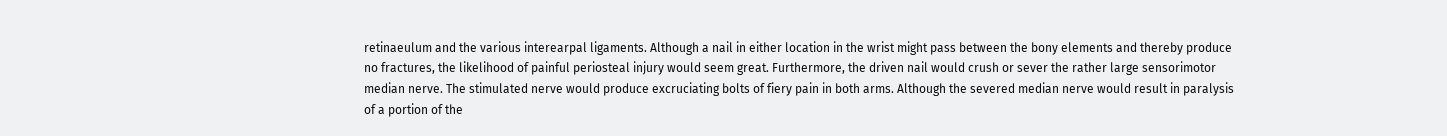retinaeulum and the various interearpal ligaments. Although a nail in either location in the wrist might pass between the bony elements and thereby produce no fractures, the likelihood of painful periosteal injury would seem great. Furthermore, the driven nail would crush or sever the rather large sensorimotor median nerve. The stimulated nerve would produce excruciating bolts of fiery pain in both arms. Although the severed median nerve would result in paralysis of a portion of the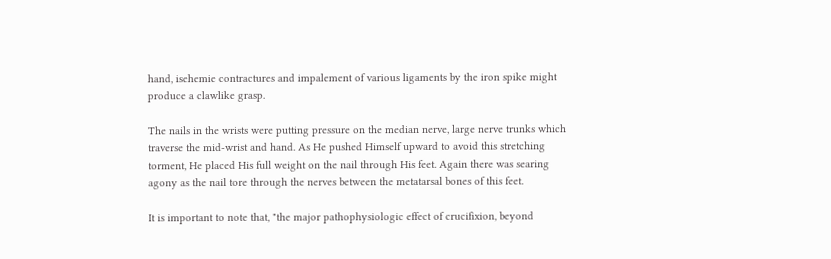hand, isehemie contractures and impalement of various ligaments by the iron spike might produce a clawlike grasp.

The nails in the wrists were putting pressure on the median nerve, large nerve trunks which traverse the mid-wrist and hand. As He pushed Himself upward to avoid this stretching torment, He placed His full weight on the nail through His feet. Again there was searing agony as the nail tore through the nerves between the metatarsal bones of this feet.

It is important to note that, "the major pathophysiologic effect of crucifixion, beyond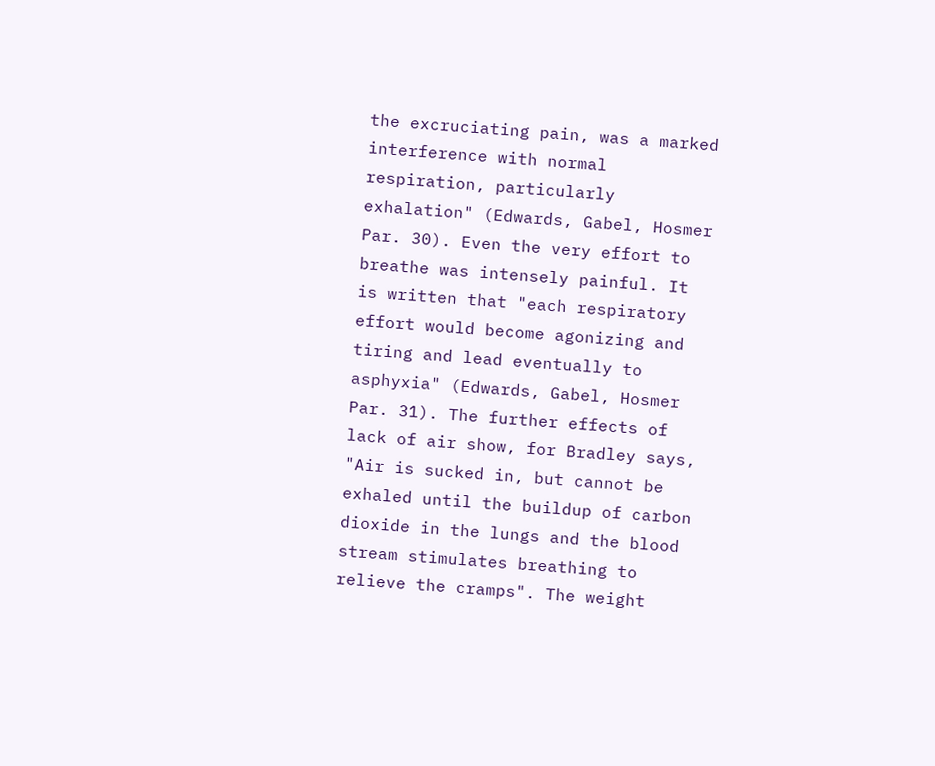the excruciating pain, was a marked interference with normal respiration, particularly exhalation" (Edwards, Gabel, Hosmer Par. 30). Even the very effort to breathe was intensely painful. It is written that "each respiratory effort would become agonizing and tiring and lead eventually to asphyxia" (Edwards, Gabel, Hosmer Par. 31). The further effects of lack of air show, for Bradley says, "Air is sucked in, but cannot be exhaled until the buildup of carbon dioxide in the lungs and the blood stream stimulates breathing to relieve the cramps". The weight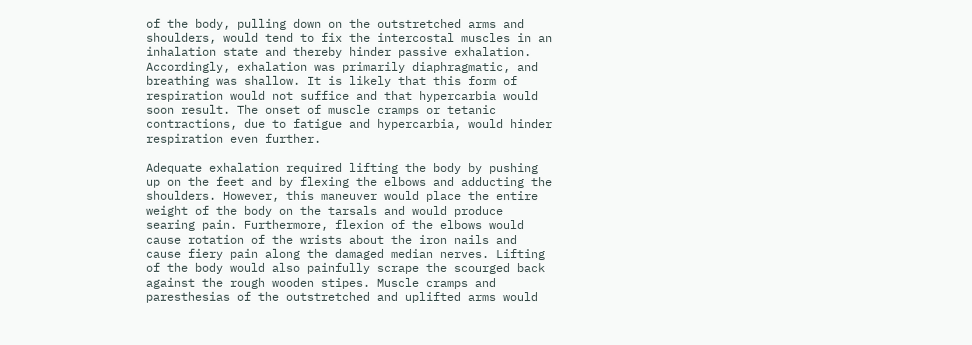of the body, pulling down on the outstretched arms and shoulders, would tend to fix the intercostal muscles in an inhalation state and thereby hinder passive exhalation. Accordingly, exhalation was primarily diaphragmatic, and breathing was shallow. It is likely that this form of respiration would not suffice and that hypercarbia would soon result. The onset of muscle cramps or tetanic contractions, due to fatigue and hypercarbia, would hinder respiration even further.

Adequate exhalation required lifting the body by pushing up on the feet and by flexing the elbows and adducting the shoulders. However, this maneuver would place the entire weight of the body on the tarsals and would produce searing pain. Furthermore, flexion of the elbows would cause rotation of the wrists about the iron nails and cause fiery pain along the damaged median nerves. Lifting of the body would also painfully scrape the scourged back against the rough wooden stipes. Muscle cramps and paresthesias of the outstretched and uplifted arms would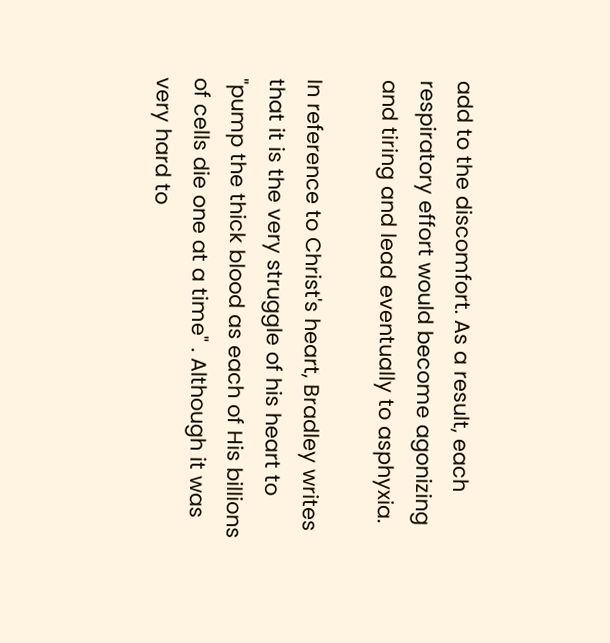add to the discomfort. As a result, each respiratory effort would become agonizing and tiring and lead eventually to asphyxia.

In reference to Christ's heart, Bradley writes that it is the very struggle of his heart to "pump the thick blood as each of His billions of cells die one at a time" . Although it was very hard to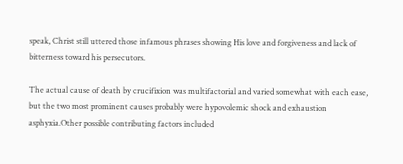speak, Christ still uttered those infamous phrases showing His love and forgiveness and lack of bitterness toward his persecutors.

The actual cause of death by crucifixion was multifactorial and varied somewhat with each ease, but the two most prominent causes probably were hypovolemic shock and exhaustion asphyxia.Other possible contributing factors included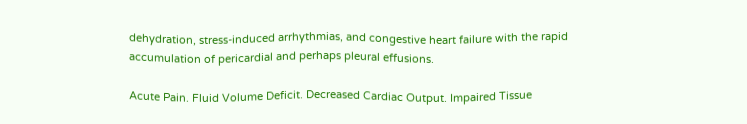dehydration, stress-induced arrhythmias, and congestive heart failure with the rapid accumulation of pericardial and perhaps pleural effusions.

Acute Pain. Fluid Volume Deficit. Decreased Cardiac Output. Impaired Tissue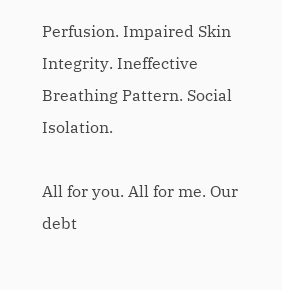Perfusion. Impaired Skin Integrity. Ineffective Breathing Pattern. Social Isolation.

All for you. All for me. Our debt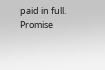paid in full. Promise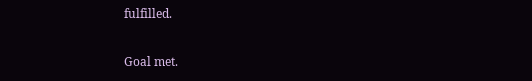fulfilled.

Goal met.